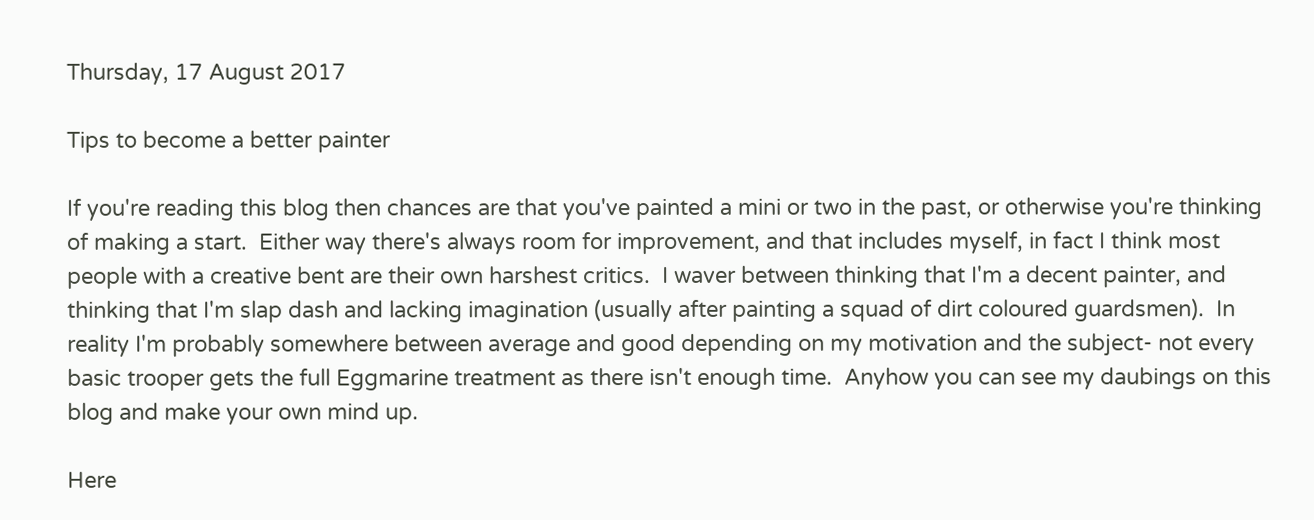Thursday, 17 August 2017

Tips to become a better painter

If you're reading this blog then chances are that you've painted a mini or two in the past, or otherwise you're thinking of making a start.  Either way there's always room for improvement, and that includes myself, in fact I think most people with a creative bent are their own harshest critics.  I waver between thinking that I'm a decent painter, and thinking that I'm slap dash and lacking imagination (usually after painting a squad of dirt coloured guardsmen).  In reality I'm probably somewhere between average and good depending on my motivation and the subject- not every basic trooper gets the full Eggmarine treatment as there isn't enough time.  Anyhow you can see my daubings on this blog and make your own mind up.

Here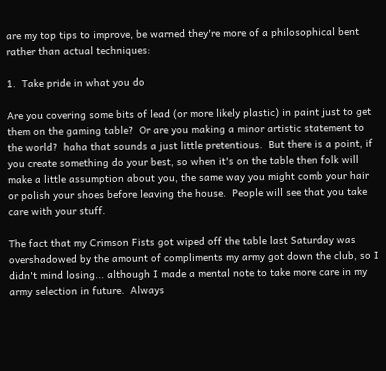are my top tips to improve, be warned they're more of a philosophical bent rather than actual techniques:

1.  Take pride in what you do

Are you covering some bits of lead (or more likely plastic) in paint just to get them on the gaming table?  Or are you making a minor artistic statement to the world?  haha that sounds a just little pretentious.  But there is a point, if you create something do your best, so when it's on the table then folk will make a little assumption about you, the same way you might comb your hair or polish your shoes before leaving the house.  People will see that you take care with your stuff.

The fact that my Crimson Fists got wiped off the table last Saturday was overshadowed by the amount of compliments my army got down the club, so I didn't mind losing... although I made a mental note to take more care in my army selection in future.  Always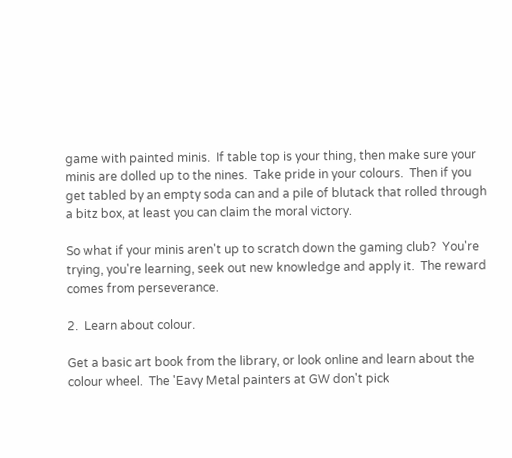game with painted minis.  If table top is your thing, then make sure your minis are dolled up to the nines.  Take pride in your colours.  Then if you get tabled by an empty soda can and a pile of blutack that rolled through a bitz box, at least you can claim the moral victory.

So what if your minis aren't up to scratch down the gaming club?  You're trying, you're learning, seek out new knowledge and apply it.  The reward comes from perseverance.

2.  Learn about colour.

Get a basic art book from the library, or look online and learn about the colour wheel.  The 'Eavy Metal painters at GW don't pick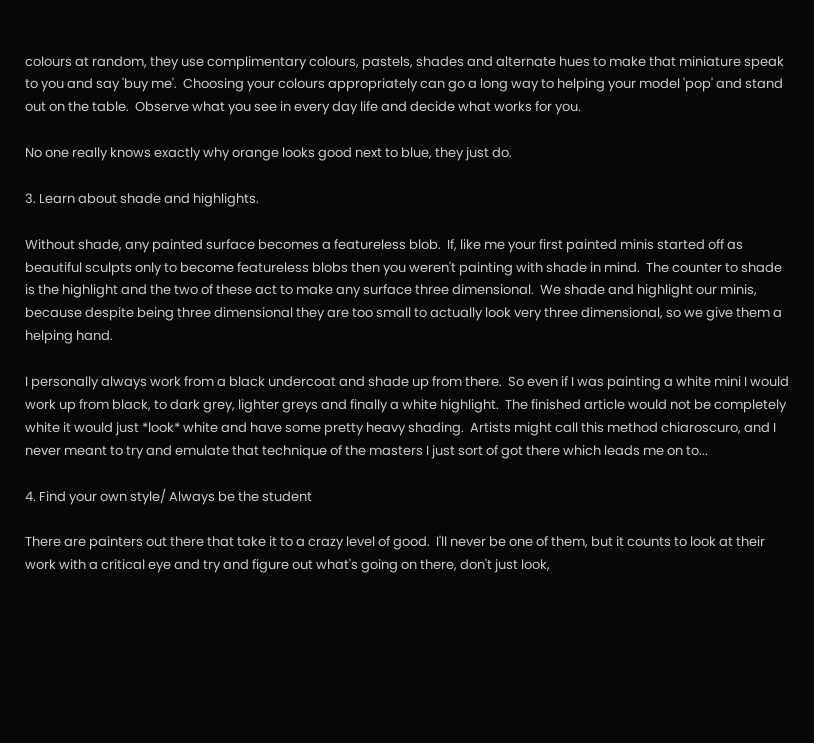colours at random, they use complimentary colours, pastels, shades and alternate hues to make that miniature speak to you and say 'buy me'.  Choosing your colours appropriately can go a long way to helping your model 'pop' and stand out on the table.  Observe what you see in every day life and decide what works for you.

No one really knows exactly why orange looks good next to blue, they just do.

3. Learn about shade and highlights.

Without shade, any painted surface becomes a featureless blob.  If, like me your first painted minis started off as beautiful sculpts only to become featureless blobs then you weren't painting with shade in mind.  The counter to shade is the highlight and the two of these act to make any surface three dimensional.  We shade and highlight our minis, because despite being three dimensional they are too small to actually look very three dimensional, so we give them a helping hand.

I personally always work from a black undercoat and shade up from there.  So even if I was painting a white mini I would work up from black, to dark grey, lighter greys and finally a white highlight.  The finished article would not be completely white it would just *look* white and have some pretty heavy shading.  Artists might call this method chiaroscuro, and I never meant to try and emulate that technique of the masters I just sort of got there which leads me on to...

4. Find your own style/ Always be the student

There are painters out there that take it to a crazy level of good.  I'll never be one of them, but it counts to look at their work with a critical eye and try and figure out what's going on there, don't just look,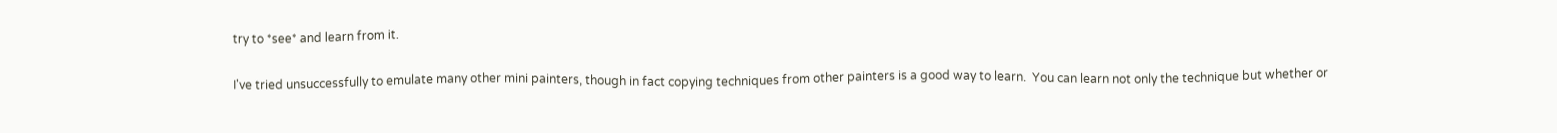try to *see* and learn from it.

I've tried unsuccessfully to emulate many other mini painters, though in fact copying techniques from other painters is a good way to learn.  You can learn not only the technique but whether or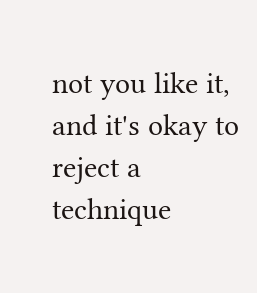not you like it, and it's okay to reject a technique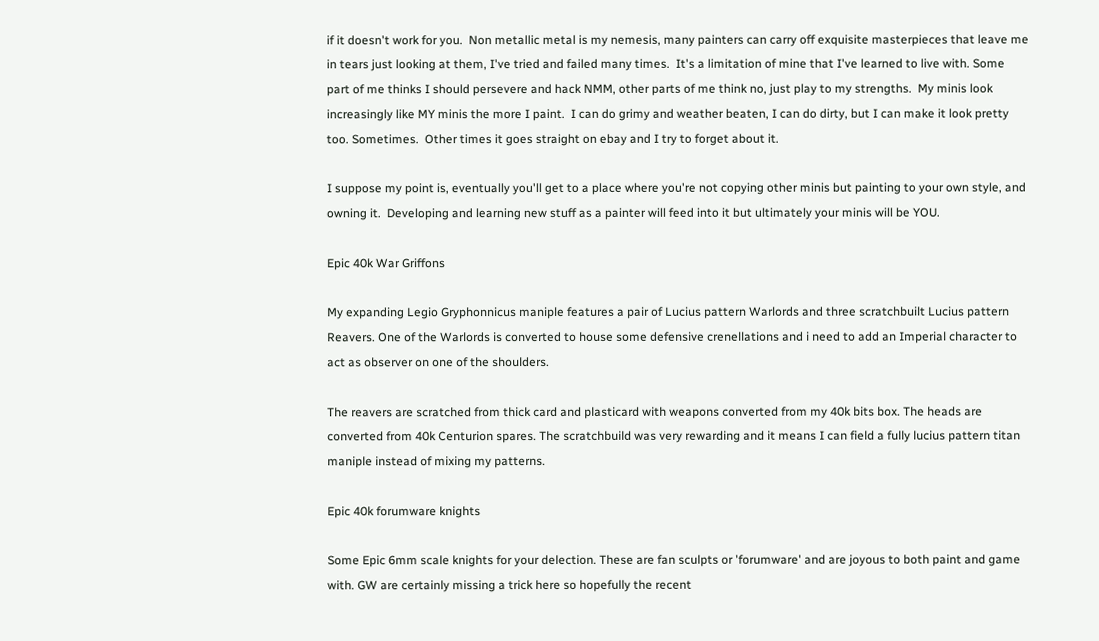if it doesn't work for you.  Non metallic metal is my nemesis, many painters can carry off exquisite masterpieces that leave me in tears just looking at them, I've tried and failed many times.  It's a limitation of mine that I've learned to live with. Some part of me thinks I should persevere and hack NMM, other parts of me think no, just play to my strengths.  My minis look increasingly like MY minis the more I paint.  I can do grimy and weather beaten, I can do dirty, but I can make it look pretty too. Sometimes.  Other times it goes straight on ebay and I try to forget about it.

I suppose my point is, eventually you'll get to a place where you're not copying other minis but painting to your own style, and owning it.  Developing and learning new stuff as a painter will feed into it but ultimately your minis will be YOU.

Epic 40k War Griffons

My expanding Legio Gryphonnicus maniple features a pair of Lucius pattern Warlords and three scratchbuilt Lucius pattern Reavers. One of the Warlords is converted to house some defensive crenellations and i need to add an Imperial character to act as observer on one of the shoulders.

The reavers are scratched from thick card and plasticard with weapons converted from my 40k bits box. The heads are converted from 40k Centurion spares. The scratchbuild was very rewarding and it means I can field a fully lucius pattern titan maniple instead of mixing my patterns.

Epic 40k forumware knights

Some Epic 6mm scale knights for your delection. These are fan sculpts or 'forumware' and are joyous to both paint and game with. GW are certainly missing a trick here so hopefully the recent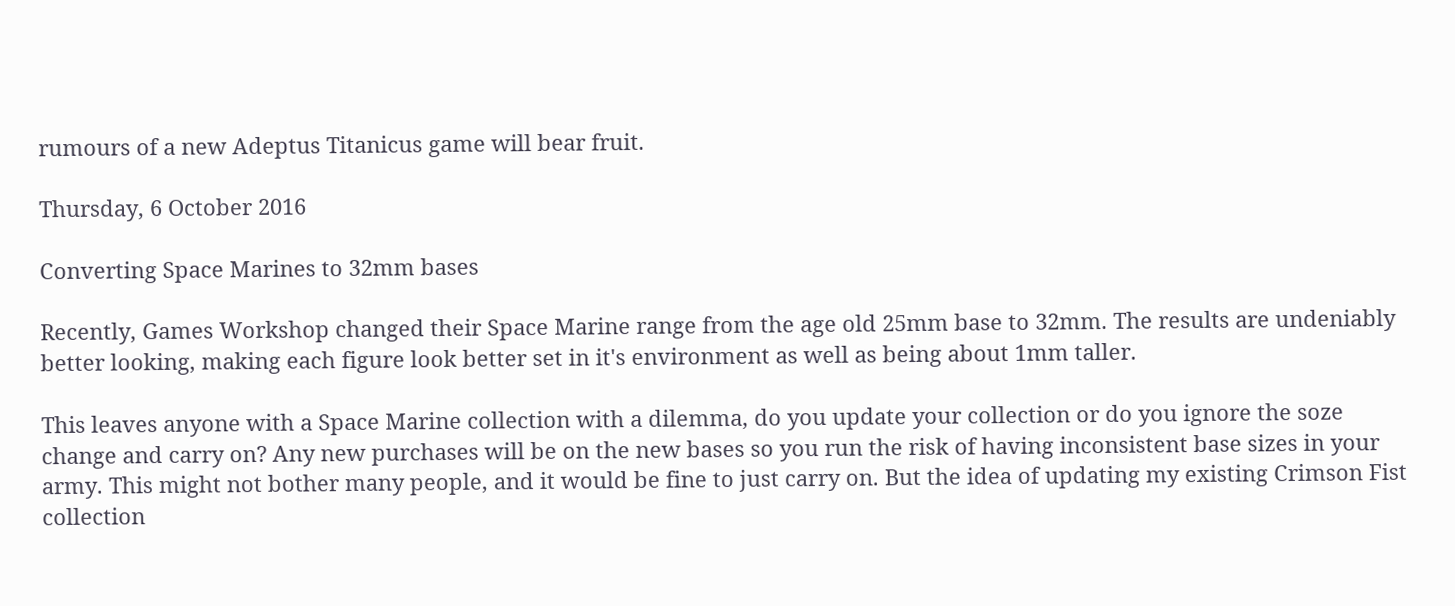rumours of a new Adeptus Titanicus game will bear fruit.

Thursday, 6 October 2016

Converting Space Marines to 32mm bases

Recently, Games Workshop changed their Space Marine range from the age old 25mm base to 32mm. The results are undeniably better looking, making each figure look better set in it's environment as well as being about 1mm taller.

This leaves anyone with a Space Marine collection with a dilemma, do you update your collection or do you ignore the soze change and carry on? Any new purchases will be on the new bases so you run the risk of having inconsistent base sizes in your army. This might not bother many people, and it would be fine to just carry on. But the idea of updating my existing Crimson Fist collection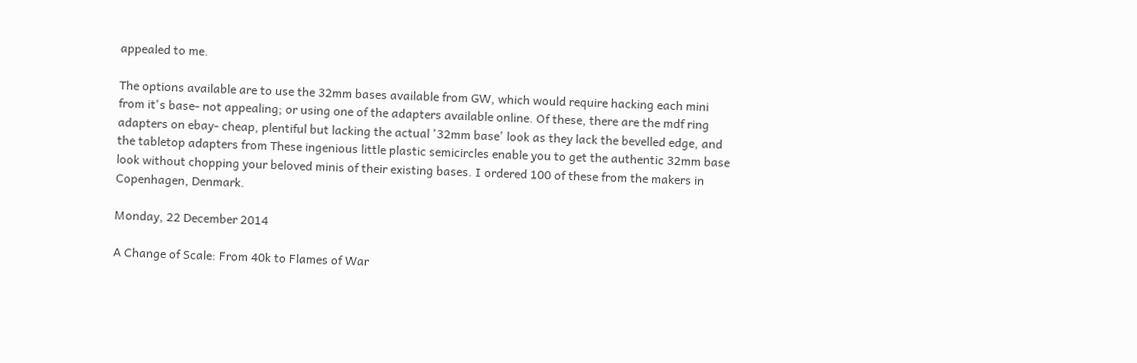appealed to me.

The options available are to use the 32mm bases available from GW, which would require hacking each mini from it's base- not appealing; or using one of the adapters available online. Of these, there are the mdf ring adapters on ebay- cheap, plentiful but lacking the actual '32mm base' look as they lack the bevelled edge, and the tabletop adapters from These ingenious little plastic semicircles enable you to get the authentic 32mm base look without chopping your beloved minis of their existing bases. I ordered 100 of these from the makers in Copenhagen, Denmark.

Monday, 22 December 2014

A Change of Scale: From 40k to Flames of War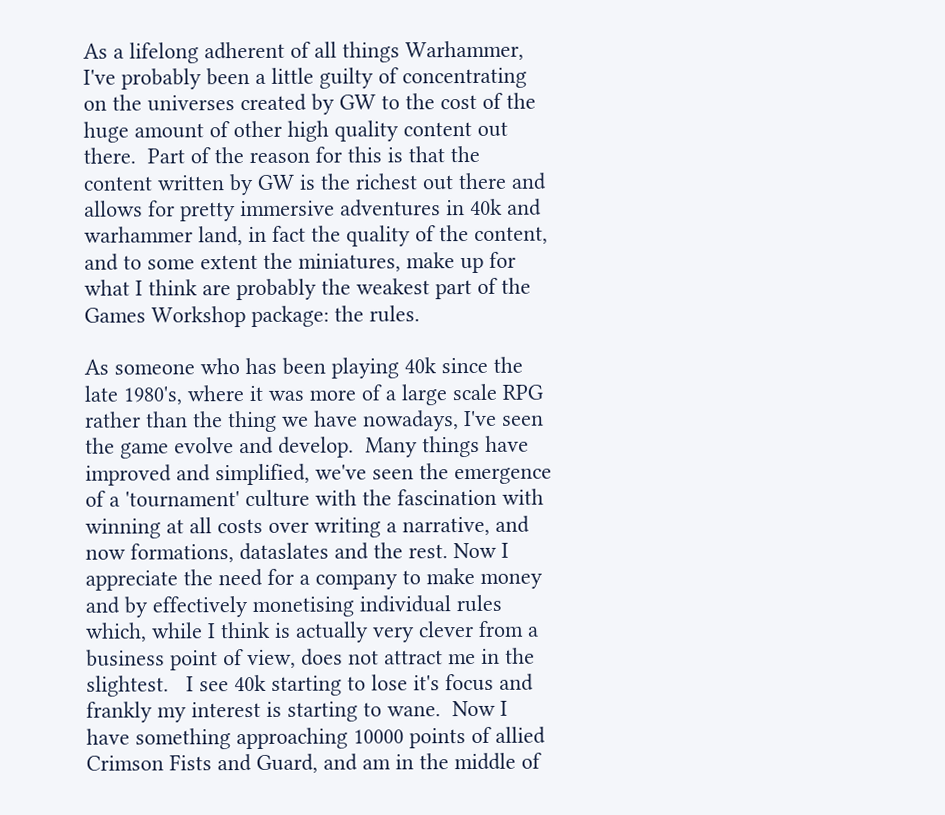As a lifelong adherent of all things Warhammer, I've probably been a little guilty of concentrating on the universes created by GW to the cost of the huge amount of other high quality content out there.  Part of the reason for this is that the content written by GW is the richest out there and allows for pretty immersive adventures in 40k and warhammer land, in fact the quality of the content, and to some extent the miniatures, make up for what I think are probably the weakest part of the Games Workshop package: the rules.

As someone who has been playing 40k since the late 1980's, where it was more of a large scale RPG rather than the thing we have nowadays, I've seen the game evolve and develop.  Many things have improved and simplified, we've seen the emergence of a 'tournament' culture with the fascination with winning at all costs over writing a narrative, and now formations, dataslates and the rest. Now I appreciate the need for a company to make money and by effectively monetising individual rules which, while I think is actually very clever from a business point of view, does not attract me in the slightest.   I see 40k starting to lose it's focus and frankly my interest is starting to wane.  Now I have something approaching 10000 points of allied Crimson Fists and Guard, and am in the middle of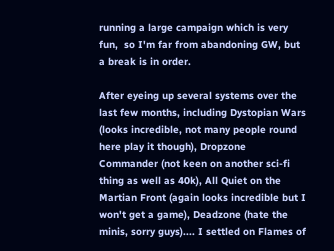running a large campaign which is very fun,  so I'm far from abandoning GW, but a break is in order.

After eyeing up several systems over the last few months, including Dystopian Wars (looks incredible, not many people round here play it though), Dropzone Commander (not keen on another sci-fi thing as well as 40k), All Quiet on the Martian Front (again looks incredible but I won't get a game), Deadzone (hate the minis, sorry guys).... I settled on Flames of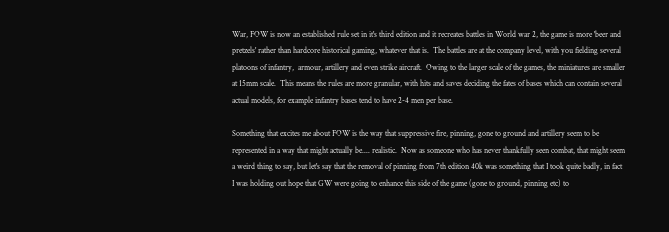War, FOW is now an established rule set in it's third edition and it recreates battles in World war 2, the game is more 'beer and pretzels' rather than hardcore historical gaming, whatever that is.  The battles are at the company level, with you fielding several platoons of infantry,  armour, artillery and even strike aircraft.  Owing to the larger scale of the games, the miniatures are smaller at 15mm scale.  This means the rules are more granular, with hits and saves deciding the fates of bases which can contain several actual models, for example infantry bases tend to have 2-4 men per base.

Something that excites me about FOW is the way that suppressive fire, pinning, gone to ground and artillery seem to be represented in a way that might actually be.... realistic.  Now as someone who has never thankfully seen combat, that might seem a weird thing to say, but let's say that the removal of pinning from 7th edition 40k was something that I took quite badly, in fact I was holding out hope that GW were going to enhance this side of the game (gone to ground, pinning etc) to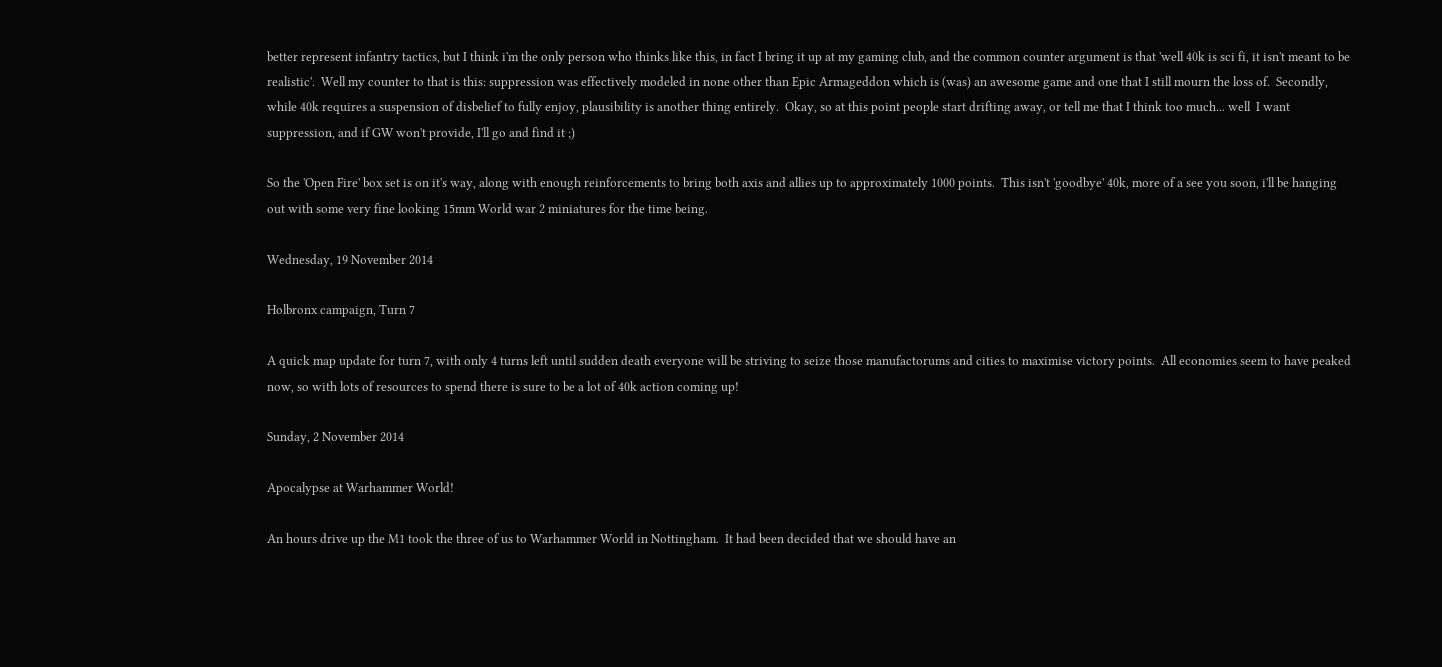better represent infantry tactics, but I think i'm the only person who thinks like this, in fact I bring it up at my gaming club, and the common counter argument is that 'well 40k is sci fi, it isn't meant to be realistic'.  Well my counter to that is this: suppression was effectively modeled in none other than Epic Armageddon which is (was) an awesome game and one that I still mourn the loss of.  Secondly, while 40k requires a suspension of disbelief to fully enjoy, plausibility is another thing entirely.  Okay, so at this point people start drifting away, or tell me that I think too much... well  I want suppression, and if GW won't provide, I'll go and find it ;)

So the 'Open Fire' box set is on it's way, along with enough reinforcements to bring both axis and allies up to approximately 1000 points.  This isn't 'goodbye' 40k, more of a see you soon, i'll be hanging out with some very fine looking 15mm World war 2 miniatures for the time being.

Wednesday, 19 November 2014

Holbronx campaign, Turn 7

A quick map update for turn 7, with only 4 turns left until sudden death everyone will be striving to seize those manufactorums and cities to maximise victory points.  All economies seem to have peaked now, so with lots of resources to spend there is sure to be a lot of 40k action coming up!

Sunday, 2 November 2014

Apocalypse at Warhammer World!

An hours drive up the M1 took the three of us to Warhammer World in Nottingham.  It had been decided that we should have an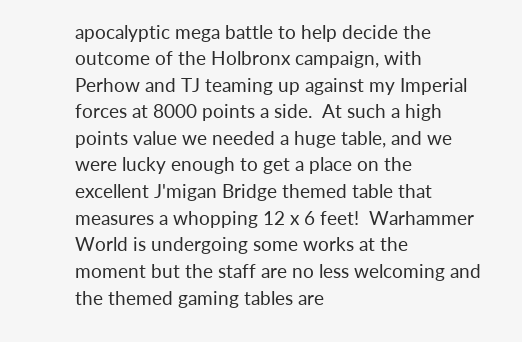apocalyptic mega battle to help decide the outcome of the Holbronx campaign, with Perhow and TJ teaming up against my Imperial forces at 8000 points a side.  At such a high points value we needed a huge table, and we were lucky enough to get a place on the excellent J'migan Bridge themed table that measures a whopping 12 x 6 feet!  Warhammer World is undergoing some works at the moment but the staff are no less welcoming and the themed gaming tables are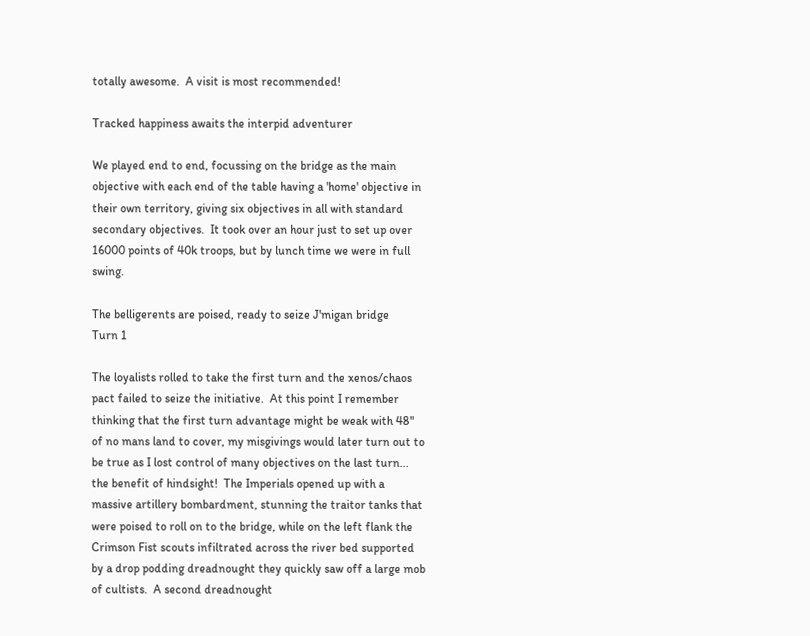totally awesome.  A visit is most recommended!

Tracked happiness awaits the interpid adventurer

We played end to end, focussing on the bridge as the main objective with each end of the table having a 'home' objective in their own territory, giving six objectives in all with standard secondary objectives.  It took over an hour just to set up over 16000 points of 40k troops, but by lunch time we were in full swing.

The belligerents are poised, ready to seize J'migan bridge
Turn 1

The loyalists rolled to take the first turn and the xenos/chaos pact failed to seize the initiative.  At this point I remember thinking that the first turn advantage might be weak with 48" of no mans land to cover, my misgivings would later turn out to be true as I lost control of many objectives on the last turn... the benefit of hindsight!  The Imperials opened up with a massive artillery bombardment, stunning the traitor tanks that were poised to roll on to the bridge, while on the left flank the Crimson Fist scouts infiltrated across the river bed supported by a drop podding dreadnought they quickly saw off a large mob of cultists.  A second dreadnought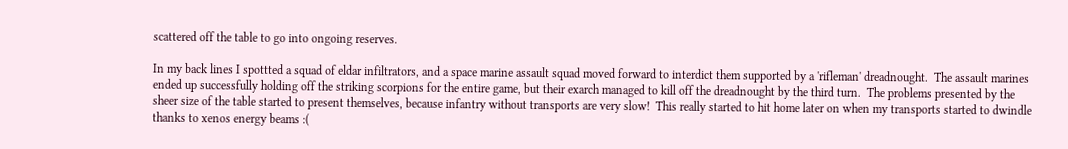scattered off the table to go into ongoing reserves.

In my back lines I spottted a squad of eldar infiltrators, and a space marine assault squad moved forward to interdict them supported by a 'rifleman' dreadnought.  The assault marines ended up successfully holding off the striking scorpions for the entire game, but their exarch managed to kill off the dreadnought by the third turn.  The problems presented by the sheer size of the table started to present themselves, because infantry without transports are very slow!  This really started to hit home later on when my transports started to dwindle thanks to xenos energy beams :(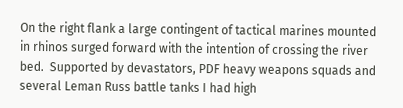On the right flank a large contingent of tactical marines mounted in rhinos surged forward with the intention of crossing the river bed.  Supported by devastators, PDF heavy weapons squads and several Leman Russ battle tanks I had high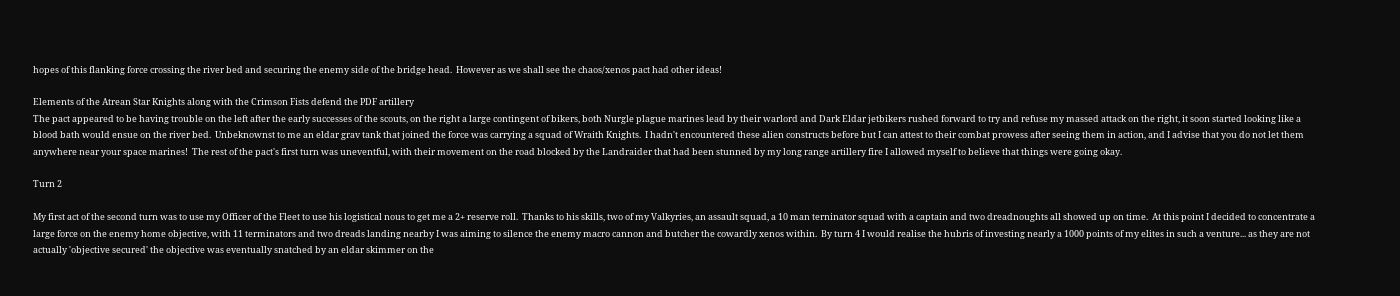hopes of this flanking force crossing the river bed and securing the enemy side of the bridge head.  However as we shall see the chaos/xenos pact had other ideas!

Elements of the Atrean Star Knights along with the Crimson Fists defend the PDF artillery
The pact appeared to be having trouble on the left after the early successes of the scouts, on the right a large contingent of bikers, both Nurgle plague marines lead by their warlord and Dark Eldar jetbikers rushed forward to try and refuse my massed attack on the right, it soon started looking like a blood bath would ensue on the river bed.  Unbeknownst to me an eldar grav tank that joined the force was carrying a squad of Wraith Knights.  I hadn't encountered these alien constructs before but I can attest to their combat prowess after seeing them in action, and I advise that you do not let them anywhere near your space marines!  The rest of the pact's first turn was uneventful, with their movement on the road blocked by the Landraider that had been stunned by my long range artillery fire I allowed myself to believe that things were going okay.

Turn 2

My first act of the second turn was to use my Officer of the Fleet to use his logistical nous to get me a 2+ reserve roll.  Thanks to his skills, two of my Valkyries, an assault squad, a 10 man terninator squad with a captain and two dreadnoughts all showed up on time.  At this point I decided to concentrate a large force on the enemy home objective, with 11 terminators and two dreads landing nearby I was aiming to silence the enemy macro cannon and butcher the cowardly xenos within.  By turn 4 I would realise the hubris of investing nearly a 1000 points of my elites in such a venture... as they are not actually 'objective secured' the objective was eventually snatched by an eldar skimmer on the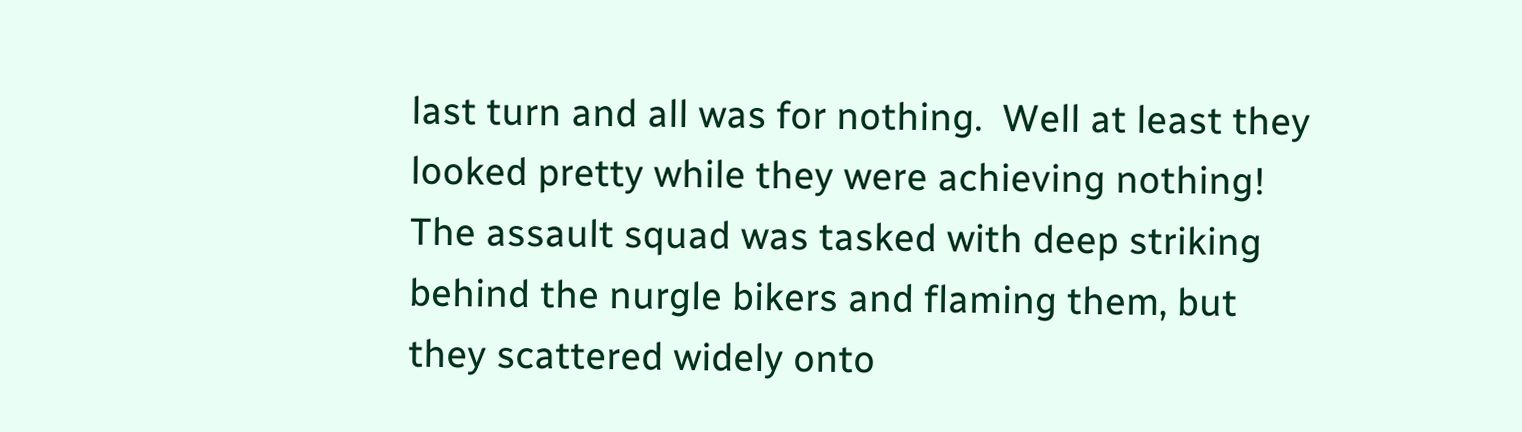last turn and all was for nothing.  Well at least they looked pretty while they were achieving nothing!  The assault squad was tasked with deep striking behind the nurgle bikers and flaming them, but they scattered widely onto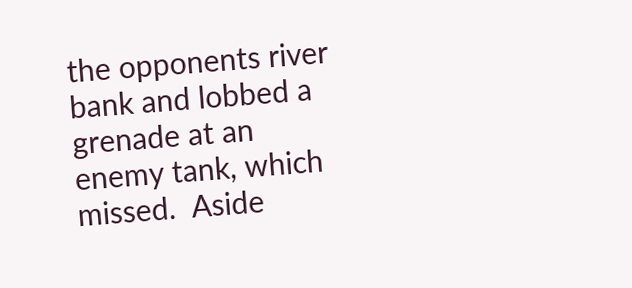the opponents river bank and lobbed a grenade at an enemy tank, which missed.  Aside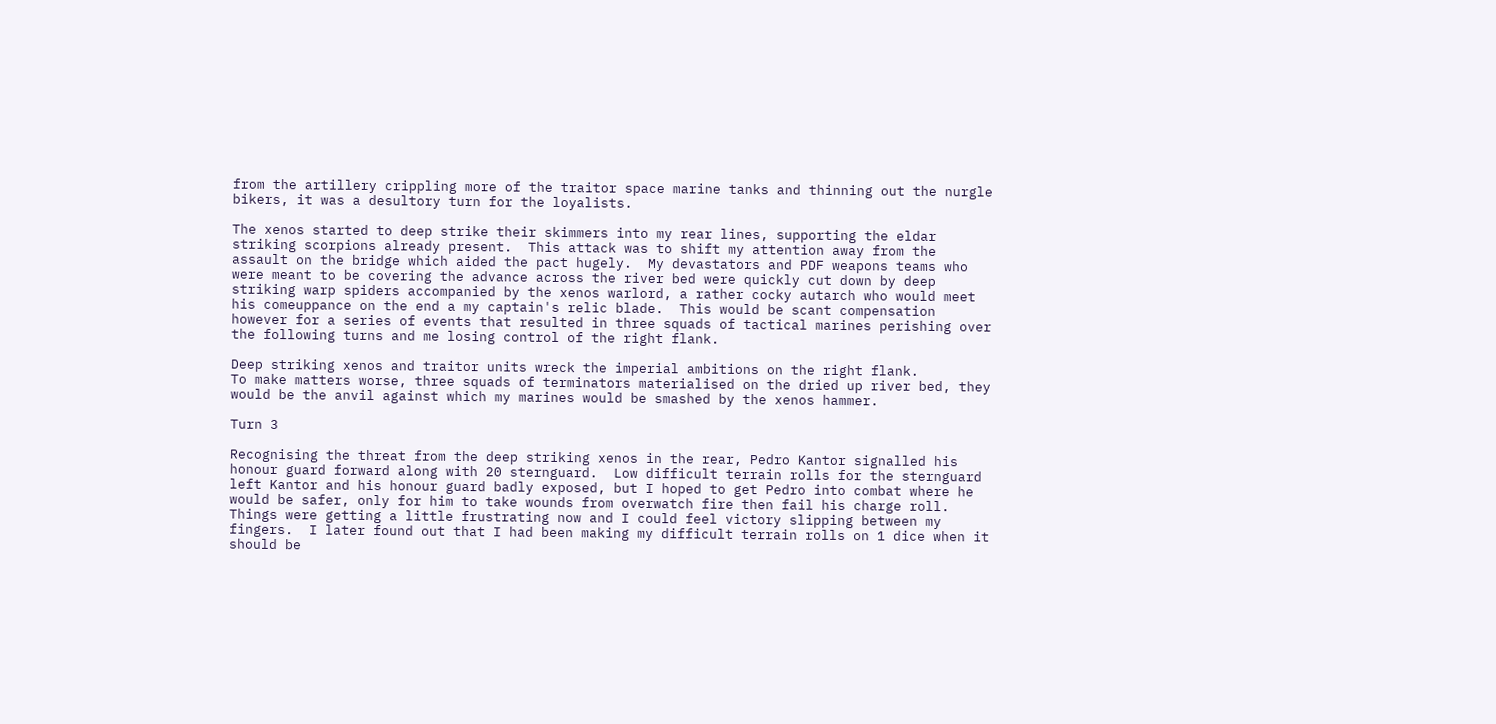from the artillery crippling more of the traitor space marine tanks and thinning out the nurgle bikers, it was a desultory turn for the loyalists.

The xenos started to deep strike their skimmers into my rear lines, supporting the eldar striking scorpions already present.  This attack was to shift my attention away from the assault on the bridge which aided the pact hugely.  My devastators and PDF weapons teams who were meant to be covering the advance across the river bed were quickly cut down by deep striking warp spiders accompanied by the xenos warlord, a rather cocky autarch who would meet his comeuppance on the end a my captain's relic blade.  This would be scant compensation however for a series of events that resulted in three squads of tactical marines perishing over the following turns and me losing control of the right flank.

Deep striking xenos and traitor units wreck the imperial ambitions on the right flank.
To make matters worse, three squads of terminators materialised on the dried up river bed, they would be the anvil against which my marines would be smashed by the xenos hammer.

Turn 3

Recognising the threat from the deep striking xenos in the rear, Pedro Kantor signalled his honour guard forward along with 20 sternguard.  Low difficult terrain rolls for the sternguard left Kantor and his honour guard badly exposed, but I hoped to get Pedro into combat where he would be safer, only for him to take wounds from overwatch fire then fail his charge roll.  Things were getting a little frustrating now and I could feel victory slipping between my fingers.  I later found out that I had been making my difficult terrain rolls on 1 dice when it should be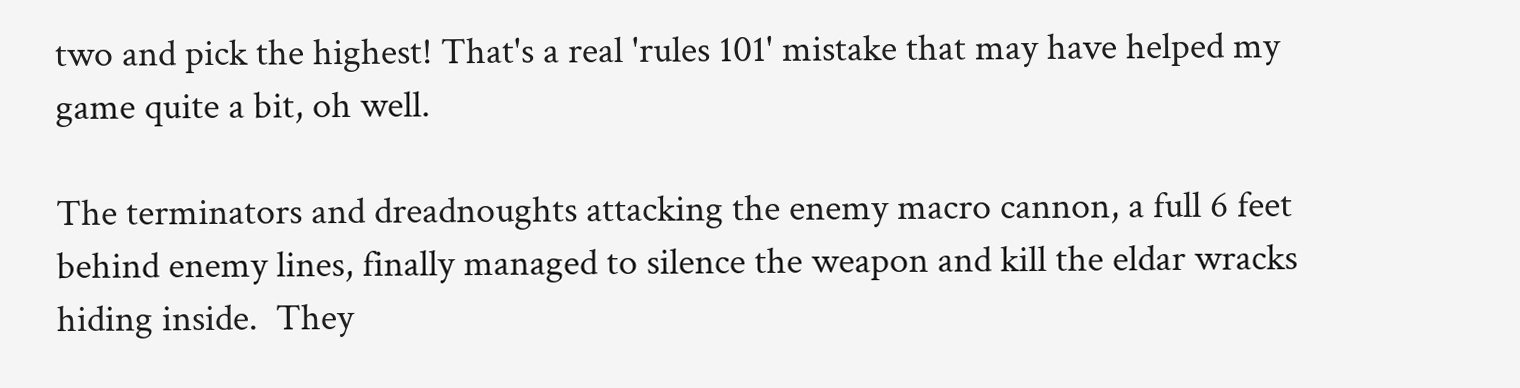two and pick the highest! That's a real 'rules 101' mistake that may have helped my game quite a bit, oh well.

The terminators and dreadnoughts attacking the enemy macro cannon, a full 6 feet behind enemy lines, finally managed to silence the weapon and kill the eldar wracks hiding inside.  They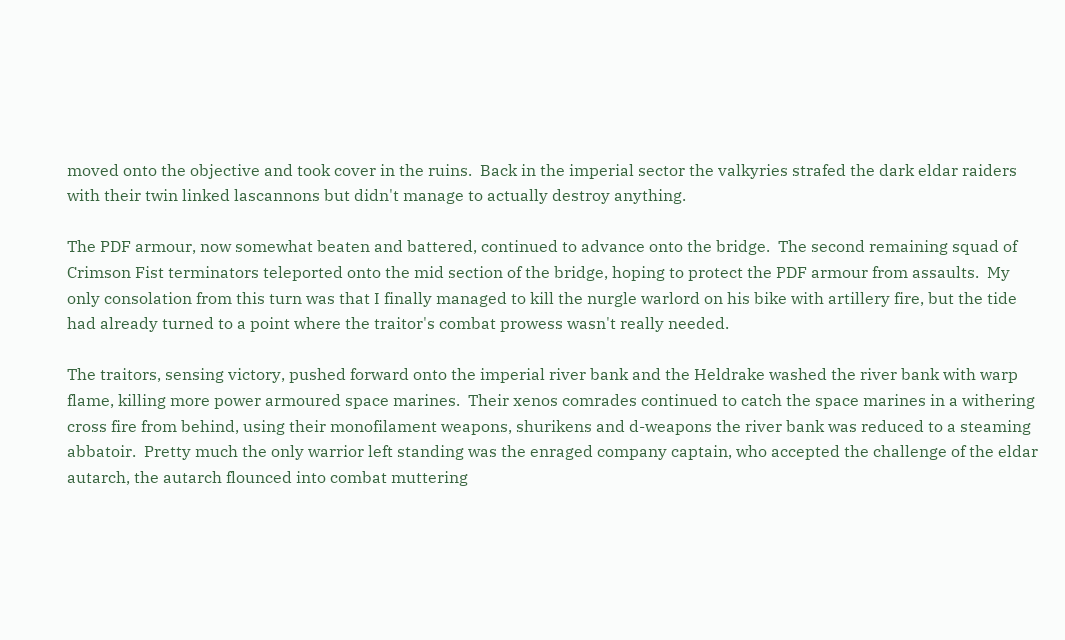moved onto the objective and took cover in the ruins.  Back in the imperial sector the valkyries strafed the dark eldar raiders with their twin linked lascannons but didn't manage to actually destroy anything.

The PDF armour, now somewhat beaten and battered, continued to advance onto the bridge.  The second remaining squad of Crimson Fist terminators teleported onto the mid section of the bridge, hoping to protect the PDF armour from assaults.  My only consolation from this turn was that I finally managed to kill the nurgle warlord on his bike with artillery fire, but the tide had already turned to a point where the traitor's combat prowess wasn't really needed.

The traitors, sensing victory, pushed forward onto the imperial river bank and the Heldrake washed the river bank with warp flame, killing more power armoured space marines.  Their xenos comrades continued to catch the space marines in a withering cross fire from behind, using their monofilament weapons, shurikens and d-weapons the river bank was reduced to a steaming abbatoir.  Pretty much the only warrior left standing was the enraged company captain, who accepted the challenge of the eldar autarch, the autarch flounced into combat muttering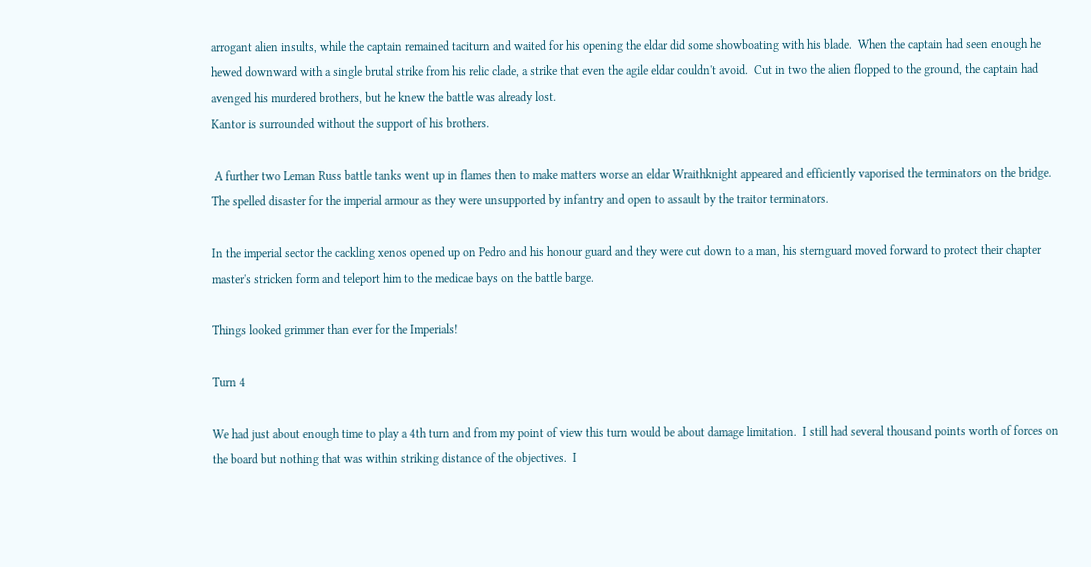arrogant alien insults, while the captain remained taciturn and waited for his opening the eldar did some showboating with his blade.  When the captain had seen enough he hewed downward with a single brutal strike from his relic clade, a strike that even the agile eldar couldn't avoid.  Cut in two the alien flopped to the ground, the captain had avenged his murdered brothers, but he knew the battle was already lost.
Kantor is surrounded without the support of his brothers.

 A further two Leman Russ battle tanks went up in flames then to make matters worse an eldar Wraithknight appeared and efficiently vaporised the terminators on the bridge.  The spelled disaster for the imperial armour as they were unsupported by infantry and open to assault by the traitor terminators.

In the imperial sector the cackling xenos opened up on Pedro and his honour guard and they were cut down to a man, his sternguard moved forward to protect their chapter master's stricken form and teleport him to the medicae bays on the battle barge.

Things looked grimmer than ever for the Imperials!

Turn 4

We had just about enough time to play a 4th turn and from my point of view this turn would be about damage limitation.  I still had several thousand points worth of forces on the board but nothing that was within striking distance of the objectives.  I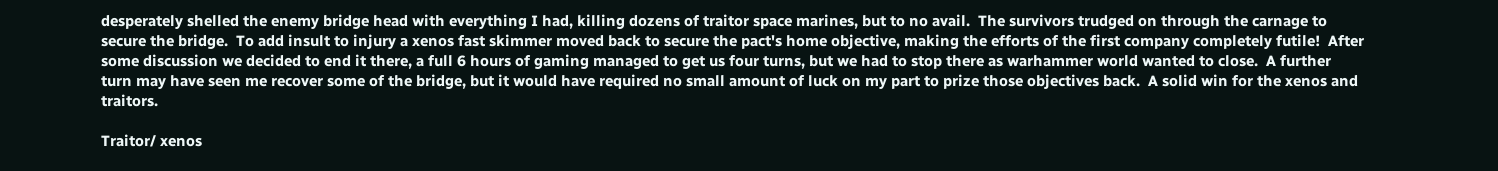desperately shelled the enemy bridge head with everything I had, killing dozens of traitor space marines, but to no avail.  The survivors trudged on through the carnage to secure the bridge.  To add insult to injury a xenos fast skimmer moved back to secure the pact's home objective, making the efforts of the first company completely futile!  After some discussion we decided to end it there, a full 6 hours of gaming managed to get us four turns, but we had to stop there as warhammer world wanted to close.  A further turn may have seen me recover some of the bridge, but it would have required no small amount of luck on my part to prize those objectives back.  A solid win for the xenos and traitors.

Traitor/ xenos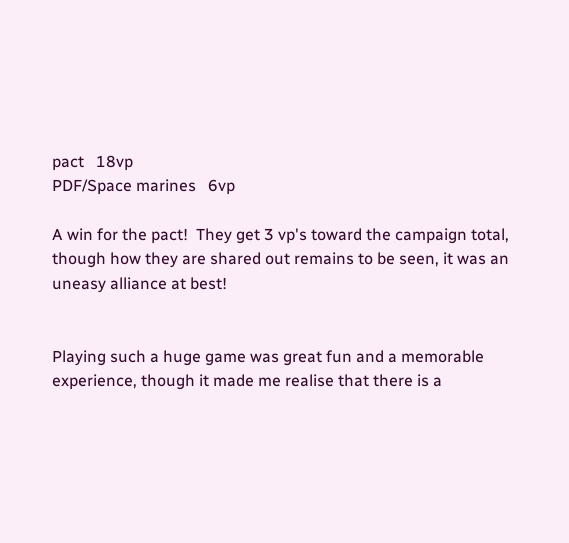pact   18vp
PDF/Space marines   6vp

A win for the pact!  They get 3 vp's toward the campaign total, though how they are shared out remains to be seen, it was an uneasy alliance at best!


Playing such a huge game was great fun and a memorable experience, though it made me realise that there is a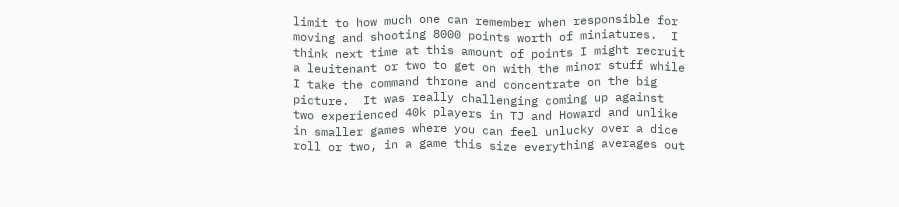limit to how much one can remember when responsible for moving and shooting 8000 points worth of miniatures.  I think next time at this amount of points I might recruit a leuitenant or two to get on with the minor stuff while I take the command throne and concentrate on the big picture.  It was really challenging coming up against two experienced 40k players in TJ and Howard and unlike in smaller games where you can feel unlucky over a dice roll or two, in a game this size everything averages out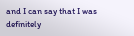and I can say that I was definitely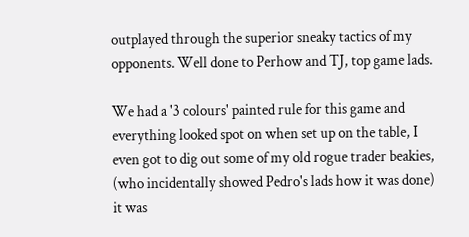outplayed through the superior sneaky tactics of my opponents. Well done to Perhow and TJ, top game lads.

We had a '3 colours' painted rule for this game and everything looked spot on when set up on the table, I even got to dig out some of my old rogue trader beakies, (who incidentally showed Pedro's lads how it was done) it was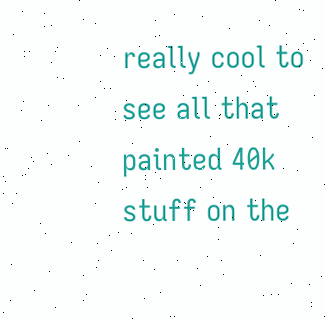really cool to see all that painted 40k stuff on the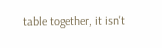table together, it isn't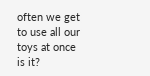often we get to use all our toys at once is it?